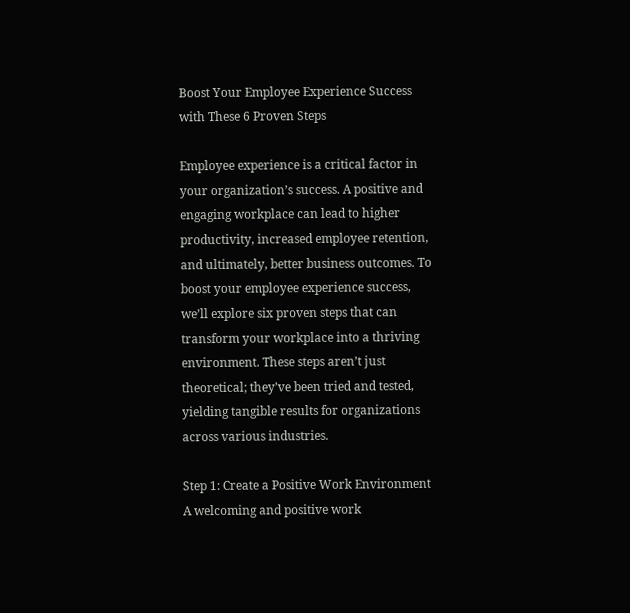Boost Your Employee Experience Success with These 6 Proven Steps

Employee experience is a critical factor in your organization’s success. A positive and engaging workplace can lead to higher productivity, increased employee retention, and ultimately, better business outcomes. To boost your employee experience success, we’ll explore six proven steps that can transform your workplace into a thriving environment. These steps aren’t just theoretical; they’ve been tried and tested, yielding tangible results for organizations across various industries.

Step 1: Create a Positive Work Environment A welcoming and positive work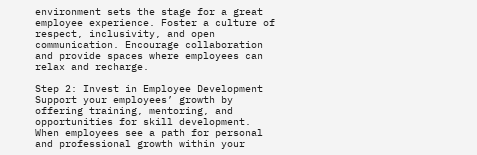environment sets the stage for a great employee experience. Foster a culture of respect, inclusivity, and open communication. Encourage collaboration and provide spaces where employees can relax and recharge.

Step 2: Invest in Employee Development Support your employees’ growth by offering training, mentoring, and opportunities for skill development. When employees see a path for personal and professional growth within your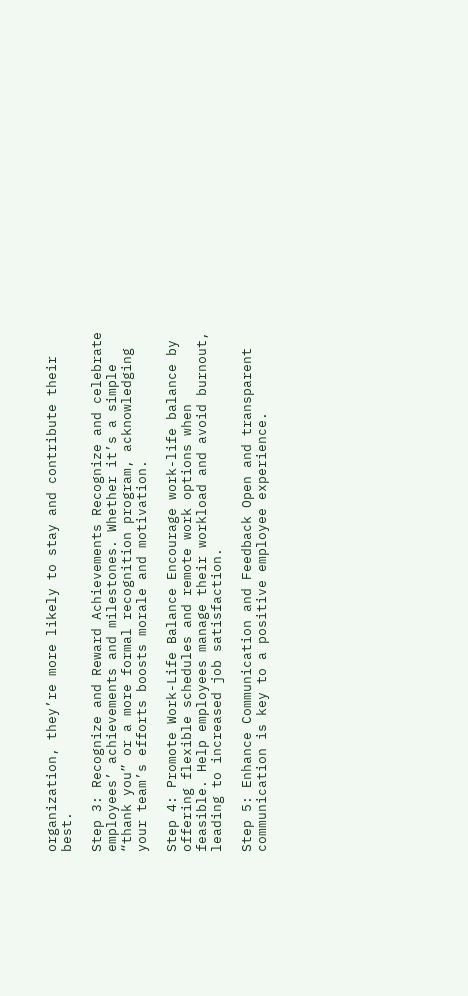organization, they’re more likely to stay and contribute their best.

Step 3: Recognize and Reward Achievements Recognize and celebrate employees’ achievements and milestones. Whether it’s a simple “thank you” or a more formal recognition program, acknowledging your team’s efforts boosts morale and motivation.

Step 4: Promote Work-Life Balance Encourage work-life balance by offering flexible schedules and remote work options when feasible. Help employees manage their workload and avoid burnout, leading to increased job satisfaction.

Step 5: Enhance Communication and Feedback Open and transparent communication is key to a positive employee experience.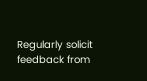Regularly solicit feedback from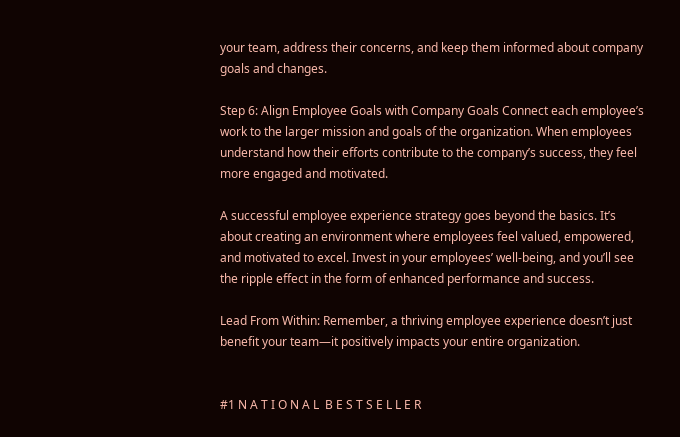your team, address their concerns, and keep them informed about company goals and changes.

Step 6: Align Employee Goals with Company Goals Connect each employee’s work to the larger mission and goals of the organization. When employees understand how their efforts contribute to the company’s success, they feel more engaged and motivated.

A successful employee experience strategy goes beyond the basics. It’s about creating an environment where employees feel valued, empowered, and motivated to excel. Invest in your employees’ well-being, and you’ll see the ripple effect in the form of enhanced performance and success.

Lead From Within: Remember, a thriving employee experience doesn’t just benefit your team—it positively impacts your entire organization.


#1 N A T I O N A L  B E S T S E L L E R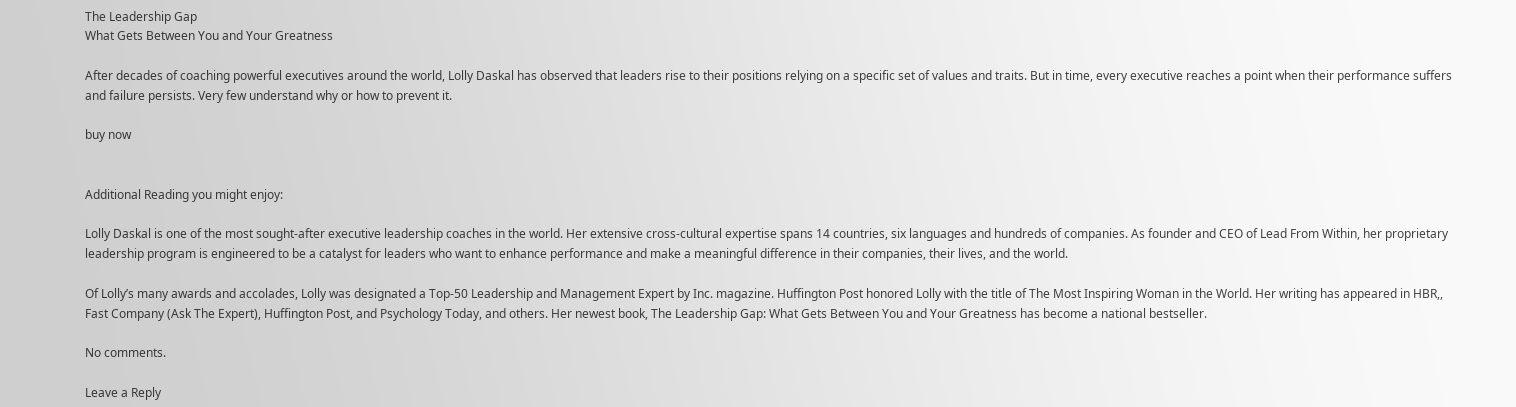The Leadership Gap
What Gets Between You and Your Greatness

After decades of coaching powerful executives around the world, Lolly Daskal has observed that leaders rise to their positions relying on a specific set of values and traits. But in time, every executive reaches a point when their performance suffers and failure persists. Very few understand why or how to prevent it.

buy now


Additional Reading you might enjoy:

Lolly Daskal is one of the most sought-after executive leadership coaches in the world. Her extensive cross-cultural expertise spans 14 countries, six languages and hundreds of companies. As founder and CEO of Lead From Within, her proprietary leadership program is engineered to be a catalyst for leaders who want to enhance performance and make a meaningful difference in their companies, their lives, and the world.

Of Lolly’s many awards and accolades, Lolly was designated a Top-50 Leadership and Management Expert by Inc. magazine. Huffington Post honored Lolly with the title of The Most Inspiring Woman in the World. Her writing has appeared in HBR,, Fast Company (Ask The Expert), Huffington Post, and Psychology Today, and others. Her newest book, The Leadership Gap: What Gets Between You and Your Greatness has become a national bestseller.

No comments.

Leave a Reply